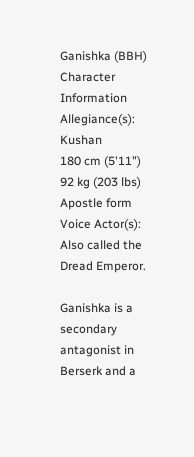Ganishka (BBH)
Character Information
Allegiance(s): Kushan
180 cm (5'11")
92 kg (203 lbs)
Apostle form
Voice Actor(s):
Also called the Dread Emperor.

Ganishka is a secondary antagonist in Berserk and a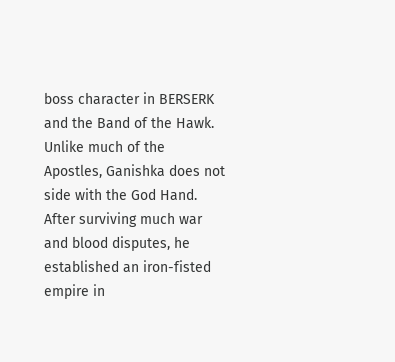boss character in BERSERK and the Band of the Hawk. Unlike much of the Apostles, Ganishka does not side with the God Hand. After surviving much war and blood disputes, he established an iron-fisted empire in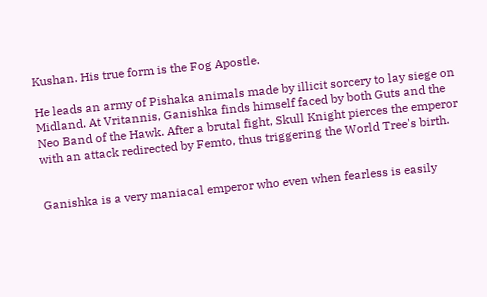Kushan. His true form is the Fog Apostle.

He leads an army of Pishaka animals made by illicit sorcery to lay siege on Midland. At Vritannis, Ganishka finds himself faced by both Guts and the Neo Band of the Hawk. After a brutal fight, Skull Knight pierces the emperor with an attack redirected by Femto, thus triggering the World Tree's birth.


Ganishka is a very maniacal emperor who even when fearless is easily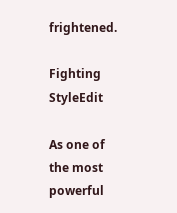frightened.

Fighting StyleEdit

As one of the most powerful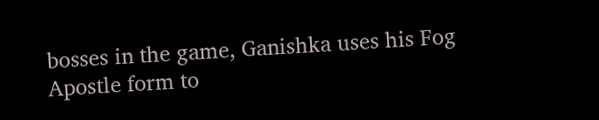bosses in the game, Ganishka uses his Fog Apostle form to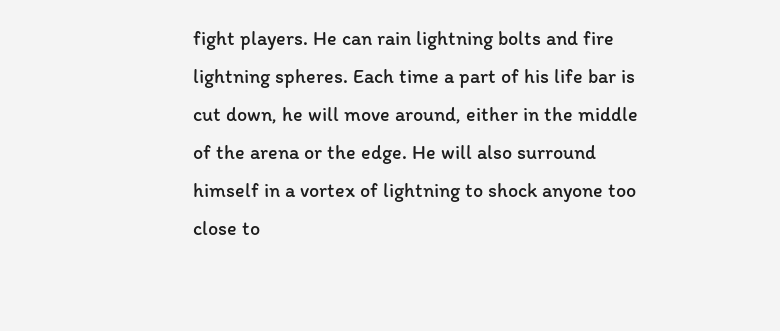fight players. He can rain lightning bolts and fire lightning spheres. Each time a part of his life bar is cut down, he will move around, either in the middle of the arena or the edge. He will also surround himself in a vortex of lightning to shock anyone too close to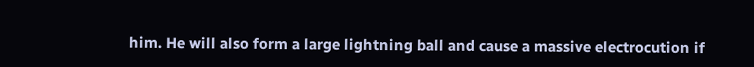him. He will also form a large lightning ball and cause a massive electrocution if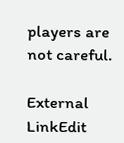players are not careful.

External LinkEdit